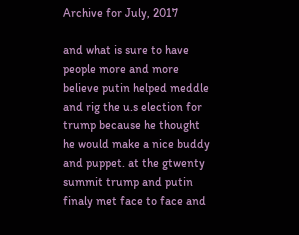Archive for July, 2017

and what is sure to have people more and more believe putin helped meddle and rig the u.s election for trump because he thought he would make a nice buddy and puppet. at the gtwenty summit trump and putin finaly met face to face and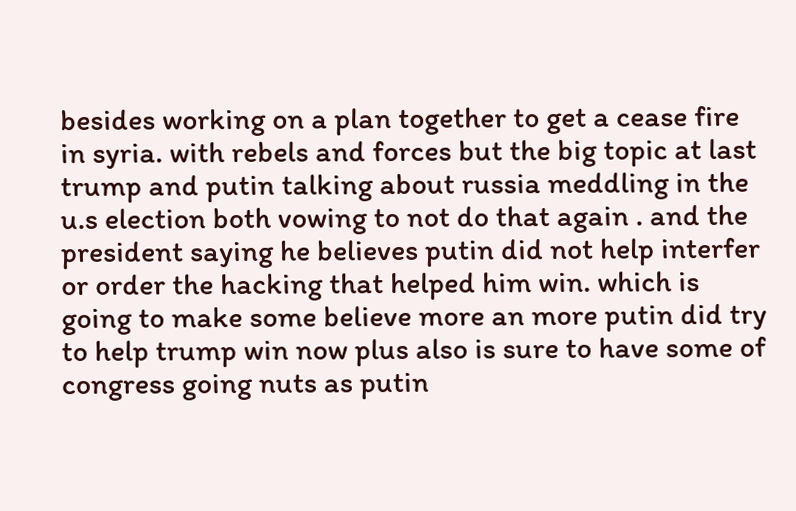besides working on a plan together to get a cease fire in syria. with rebels and forces but the big topic at last trump and putin talking about russia meddling in the u.s election both vowing to not do that again . and the president saying he believes putin did not help interfer or order the hacking that helped him win. which is going to make some believe more an more putin did try to help trump win now plus also is sure to have some of congress going nuts as putin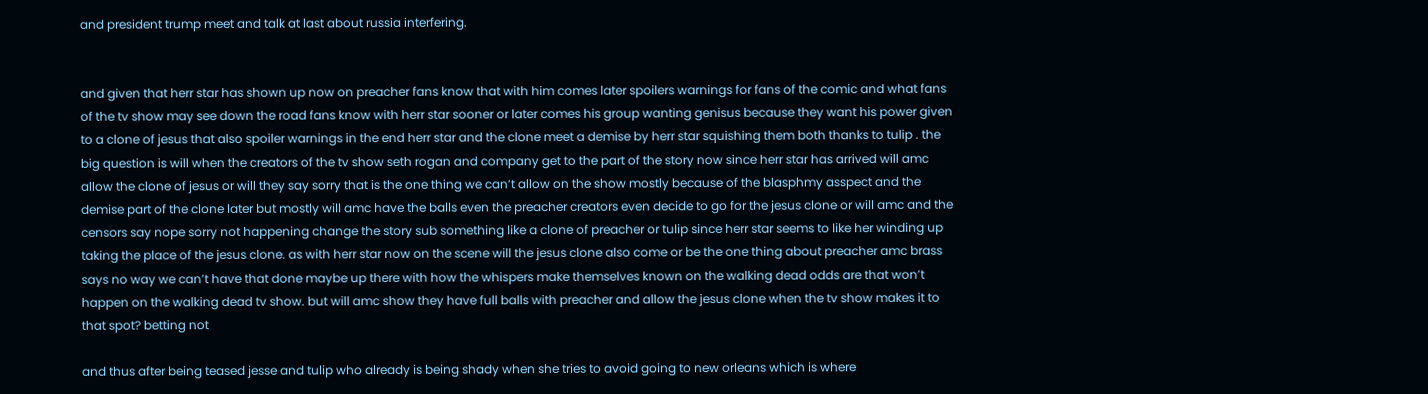and president trump meet and talk at last about russia interfering.


and given that herr star has shown up now on preacher fans know that with him comes later spoilers warnings for fans of the comic and what fans of the tv show may see down the road fans know with herr star sooner or later comes his group wanting genisus because they want his power given to a clone of jesus that also spoiler warnings in the end herr star and the clone meet a demise by herr star squishing them both thanks to tulip . the big question is will when the creators of the tv show seth rogan and company get to the part of the story now since herr star has arrived will amc allow the clone of jesus or will they say sorry that is the one thing we can’t allow on the show mostly because of the blasphmy asspect and the demise part of the clone later but mostly will amc have the balls even the preacher creators even decide to go for the jesus clone or will amc and the censors say nope sorry not happening change the story sub something like a clone of preacher or tulip since herr star seems to like her winding up taking the place of the jesus clone. as with herr star now on the scene will the jesus clone also come or be the one thing about preacher amc brass says no way we can’t have that done maybe up there with how the whispers make themselves known on the walking dead odds are that won’t happen on the walking dead tv show. but will amc show they have full balls with preacher and allow the jesus clone when the tv show makes it to that spot? betting not

and thus after being teased jesse and tulip who already is being shady when she tries to avoid going to new orleans which is where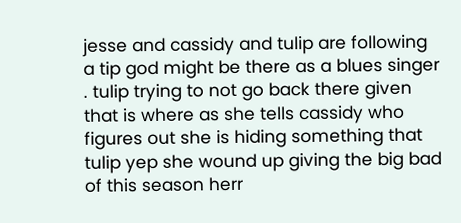jesse and cassidy and tulip are following a tip god might be there as a blues singer . tulip trying to not go back there given that is where as she tells cassidy who figures out she is hiding something that tulip yep she wound up giving the big bad of this season herr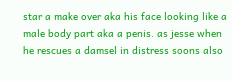star a make over aka his face looking like a male body part aka a penis. as jesse when he rescues a damsel in distress soons also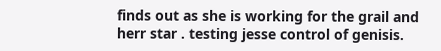finds out as she is working for the grail and herr star . testing jesse control of genisis.